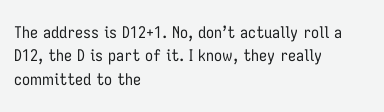The address is D12+1. No, don’t actually roll a D12, the D is part of it. I know, they really committed to the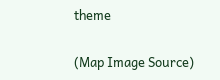theme

(Map Image Source)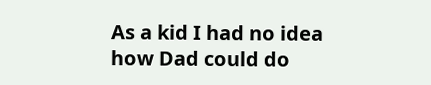As a kid I had no idea how Dad could do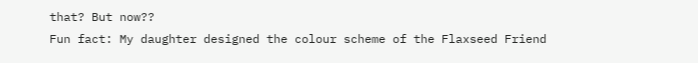that? But now??
Fun fact: My daughter designed the colour scheme of the Flaxseed Friend